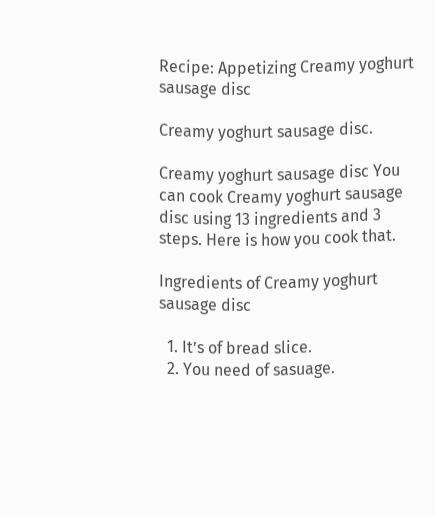Recipe: Appetizing Creamy yoghurt sausage disc

Creamy yoghurt sausage disc.

Creamy yoghurt sausage disc You can cook Creamy yoghurt sausage disc using 13 ingredients and 3 steps. Here is how you cook that.

Ingredients of Creamy yoghurt sausage disc

  1. It’s of bread slice.
  2. You need of sasuage.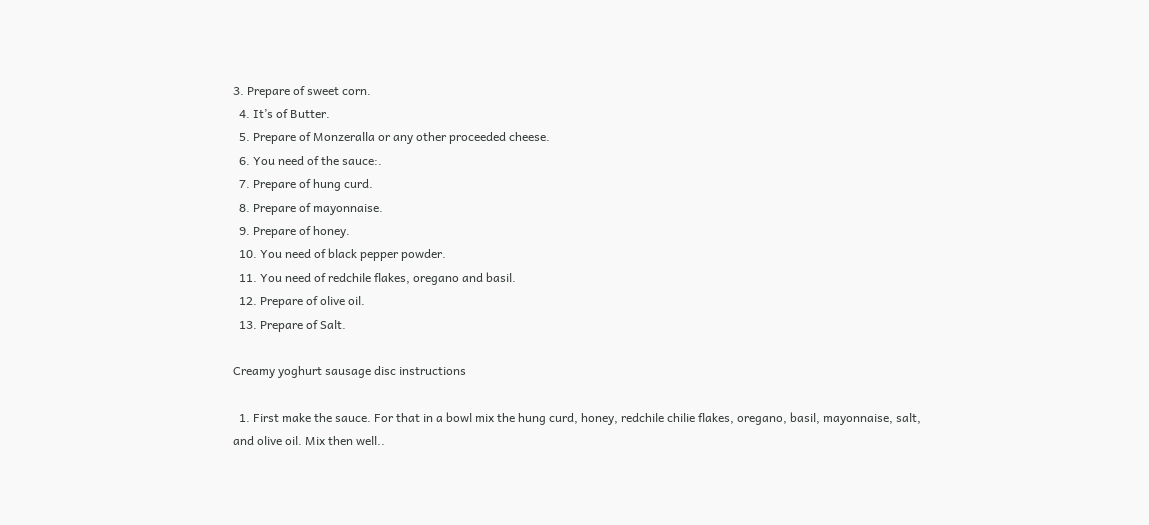3. Prepare of sweet corn.
  4. It’s of Butter.
  5. Prepare of Monzeralla or any other proceeded cheese.
  6. You need of the sauce:.
  7. Prepare of hung curd.
  8. Prepare of mayonnaise.
  9. Prepare of honey.
  10. You need of black pepper powder.
  11. You need of redchile flakes, oregano and basil.
  12. Prepare of olive oil.
  13. Prepare of Salt.

Creamy yoghurt sausage disc instructions

  1. First make the sauce. For that in a bowl mix the hung curd, honey, redchile chilie flakes, oregano, basil, mayonnaise, salt, and olive oil. Mix then well..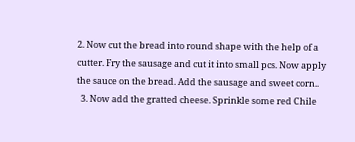2. Now cut the bread into round shape with the help of a cutter. Fry the sausage and cut it into small pcs. Now apply the sauce on the bread. Add the sausage and sweet corn..
  3. Now add the gratted cheese. Sprinkle some red Chile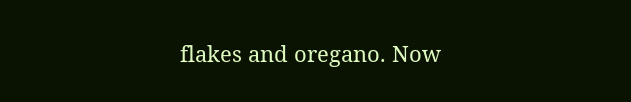flakes and oregano. Now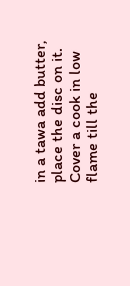in a tawa add butter, place the disc on it. Cover a cook in low flame till the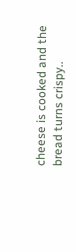cheese is cooked and the bread turns crispy..